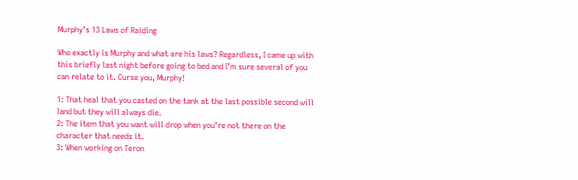Murphy’s 13 Laws of Raiding

Who exactly is Murphy and what are his laws? Regardless, I came up with this briefly last night before going to bed and I’m sure several of you can relate to it. Curse you, Murphy!

1: That heal that you casted on the tank at the last possible second will land but they will always die.
2: The item that you want will drop when you’re not there on the character that needs it.
3: When working on Teron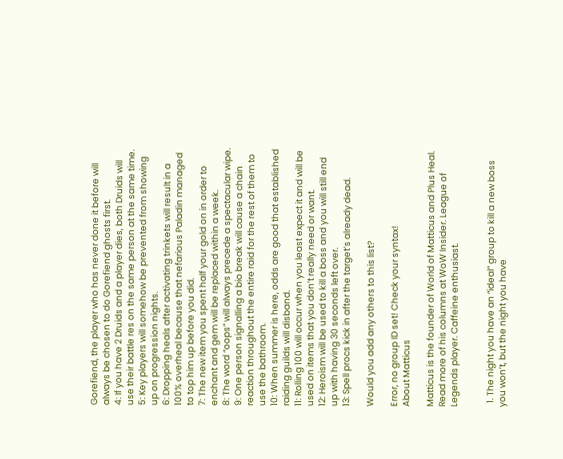Gorefiend, the player who has never done it before will always be chosen to do Gorefiend ghosts first.
4: If you have 2 Druids and a player dies, both Druids will use their battle res on the same person at the same time.
5: Key players will somehow be prevented from showing up on progression nights.
6: Dropping heals after activating trinkets will result in a 100% overheal because that nefarious Paladin managed to top him up before you did.
7: The new item you spent half your gold on in order to enchant and gem will be replaced within a week.
8: The word “oops” will always precede a spectacular wipe.
9: One person signalling a bio break will cause a chain reaction throughout the entire raid for the rest of them to use the bathroom.
10: When summer is here, odds are good that established raiding guilds will disband.
11: Rolling 100 will occur when you least expect it and will be used on items that you don’t really need or want.
12: Heroism will be used to kill a boss and you will still end up with having 30 seconds left over.
13: Spell procs kick in after the target’s already dead.

Would you add any others to this list?

Error, no group ID set! Check your syntax!
About Matticus

Matticus is the founder of World of Matticus and Plus Heal. Read more of his columns at WoW Insider. League of Legends player. Caffeine enthusiast.


  1. The night you have an “ideal” group to kill a new boss you won’t, but the night you have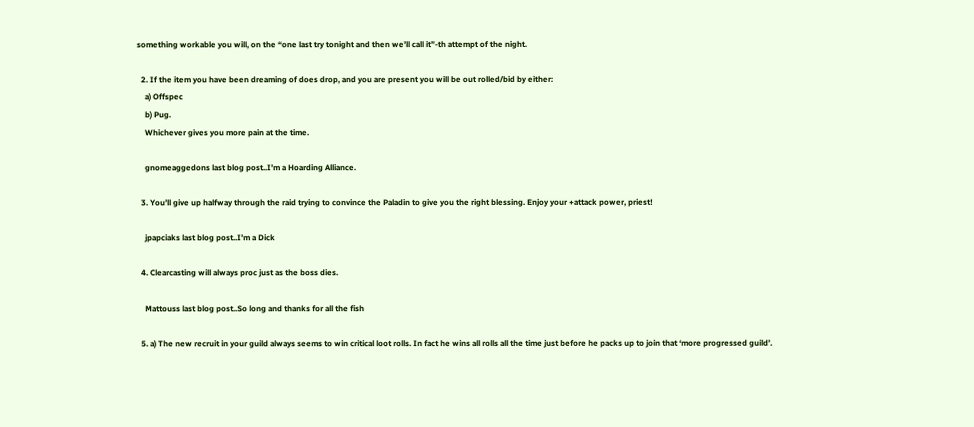something workable you will, on the “one last try tonight and then we’ll call it”-th attempt of the night.

  2. If the item you have been dreaming of does drop, and you are present you will be out rolled/bid by either:
    a) Offspec
    b) Pug.
    Whichever gives you more pain at the time.

    gnomeaggedons last blog post..I’m a Hoarding Alliance.

  3. You’ll give up halfway through the raid trying to convince the Paladin to give you the right blessing. Enjoy your +attack power, priest!

    jpapciaks last blog post..I’m a Dick

  4. Clearcasting will always proc just as the boss dies.

    Mattouss last blog post..So long and thanks for all the fish

  5. a) The new recruit in your guild always seems to win critical loot rolls. In fact he wins all rolls all the time just before he packs up to join that ‘more progressed guild’.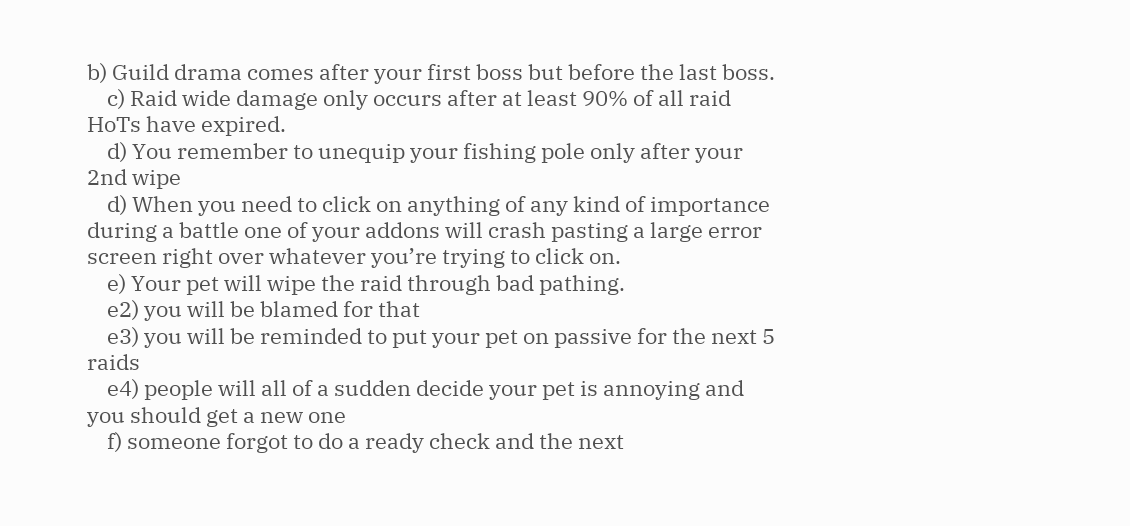b) Guild drama comes after your first boss but before the last boss.
    c) Raid wide damage only occurs after at least 90% of all raid HoTs have expired.
    d) You remember to unequip your fishing pole only after your 2nd wipe
    d) When you need to click on anything of any kind of importance during a battle one of your addons will crash pasting a large error screen right over whatever you’re trying to click on.
    e) Your pet will wipe the raid through bad pathing.
    e2) you will be blamed for that
    e3) you will be reminded to put your pet on passive for the next 5 raids
    e4) people will all of a sudden decide your pet is annoying and you should get a new one
    f) someone forgot to do a ready check and the next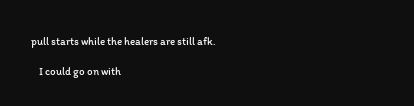pull starts while the healers are still afk.

    I could go on with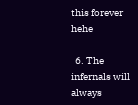this forever hehe

  6. The infernals will always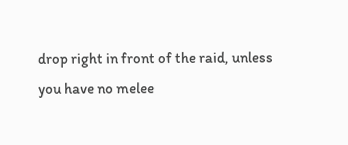drop right in front of the raid, unless you have no melee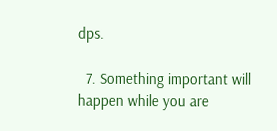dps.

  7. Something important will happen while you are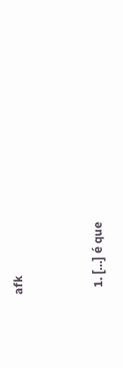afk


  1. […] é que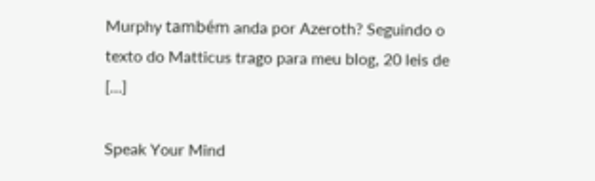Murphy também anda por Azeroth? Seguindo o texto do Matticus trago para meu blog, 20 leis de […]

Speak Your Mind